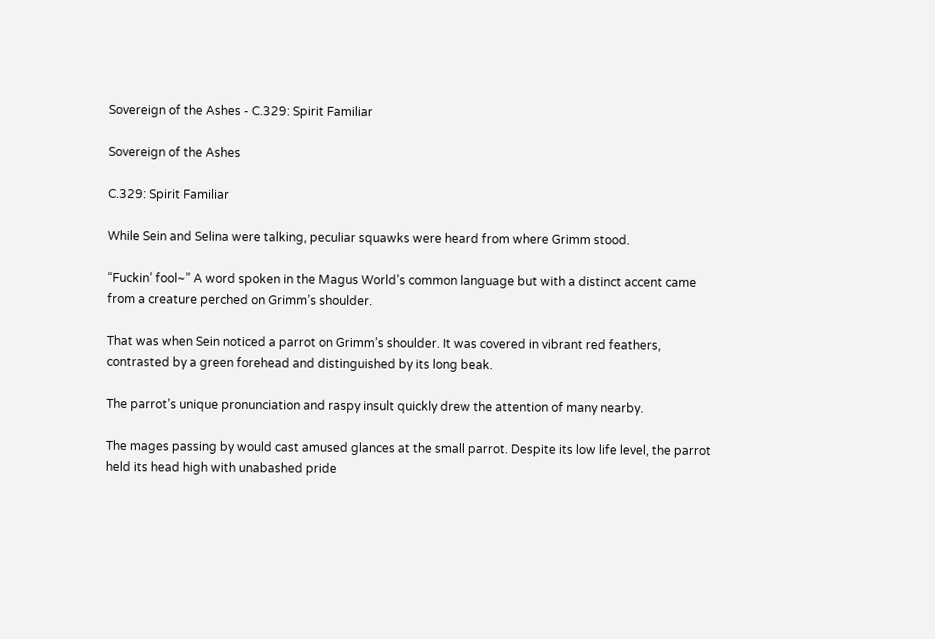Sovereign of the Ashes - C.329: Spirit Familiar

Sovereign of the Ashes

C.329: Spirit Familiar

While Sein and Selina were talking, peculiar squawks were heard from where Grimm stood.

“Fuckin’ fool~” A word spoken in the Magus World’s common language but with a distinct accent came from a creature perched on Grimm’s shoulder.

That was when Sein noticed a parrot on Grimm’s shoulder. It was covered in vibrant red feathers, contrasted by a green forehead and distinguished by its long beak.

The parrot’s unique pronunciation and raspy insult quickly drew the attention of many nearby.

The mages passing by would cast amused glances at the small parrot. Despite its low life level, the parrot held its head high with unabashed pride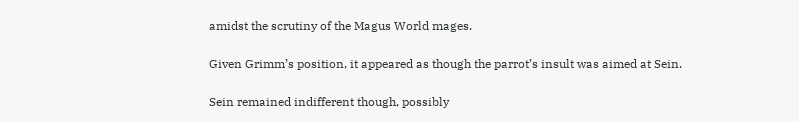amidst the scrutiny of the Magus World mages.

Given Grimm’s position, it appeared as though the parrot’s insult was aimed at Sein.

Sein remained indifferent though, possibly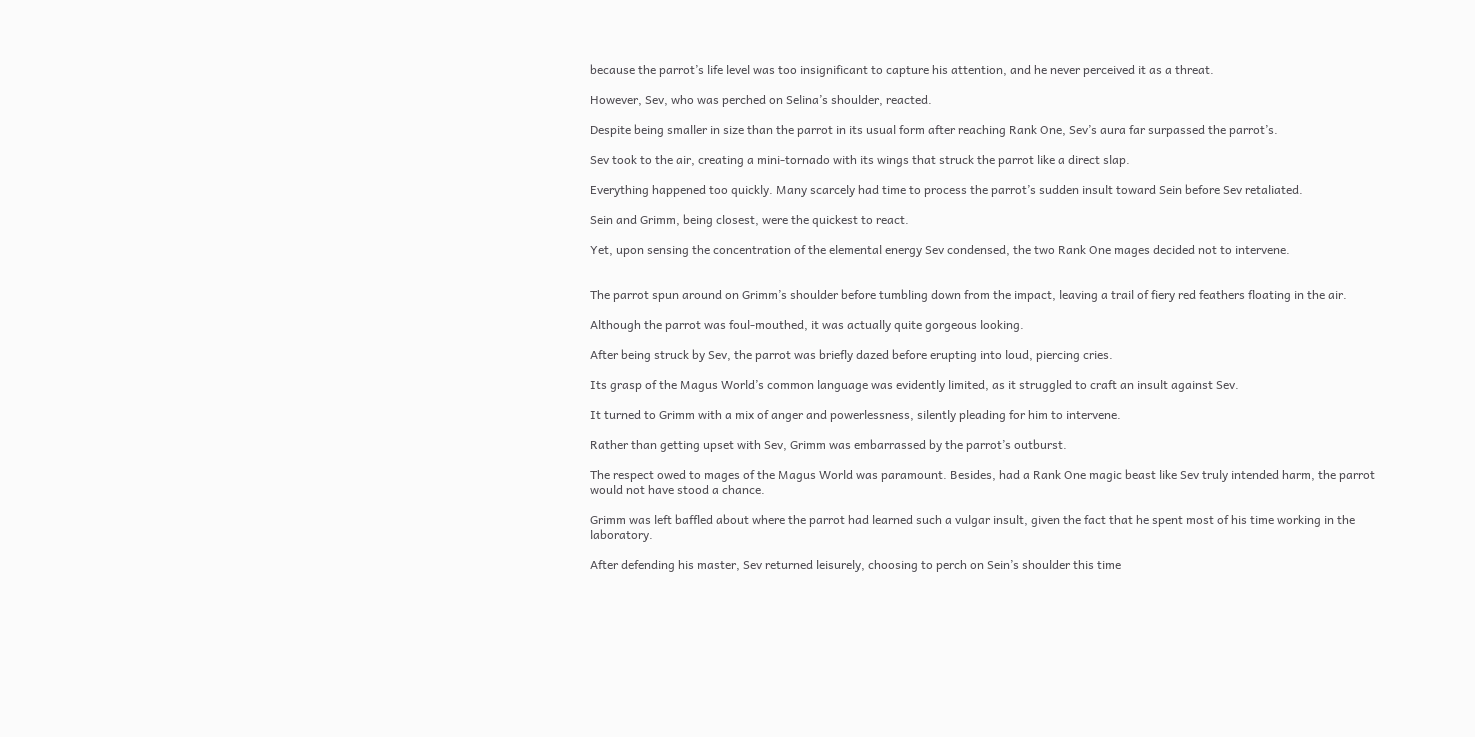because the parrot’s life level was too insignificant to capture his attention, and he never perceived it as a threat.

However, Sev, who was perched on Selina’s shoulder, reacted.

Despite being smaller in size than the parrot in its usual form after reaching Rank One, Sev’s aura far surpassed the parrot’s.

Sev took to the air, creating a mini-tornado with its wings that struck the parrot like a direct slap.

Everything happened too quickly. Many scarcely had time to process the parrot’s sudden insult toward Sein before Sev retaliated.

Sein and Grimm, being closest, were the quickest to react.

Yet, upon sensing the concentration of the elemental energy Sev condensed, the two Rank One mages decided not to intervene.


The parrot spun around on Grimm’s shoulder before tumbling down from the impact, leaving a trail of fiery red feathers floating in the air.

Although the parrot was foul-mouthed, it was actually quite gorgeous looking.

After being struck by Sev, the parrot was briefly dazed before erupting into loud, piercing cries.

Its grasp of the Magus World’s common language was evidently limited, as it struggled to craft an insult against Sev.

It turned to Grimm with a mix of anger and powerlessness, silently pleading for him to intervene.

Rather than getting upset with Sev, Grimm was embarrassed by the parrot’s outburst.

The respect owed to mages of the Magus World was paramount. Besides, had a Rank One magic beast like Sev truly intended harm, the parrot would not have stood a chance.

Grimm was left baffled about where the parrot had learned such a vulgar insult, given the fact that he spent most of his time working in the laboratory.

After defending his master, Sev returned leisurely, choosing to perch on Sein’s shoulder this time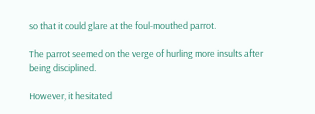so that it could glare at the foul-mouthed parrot.

The parrot seemed on the verge of hurling more insults after being disciplined.

However, it hesitated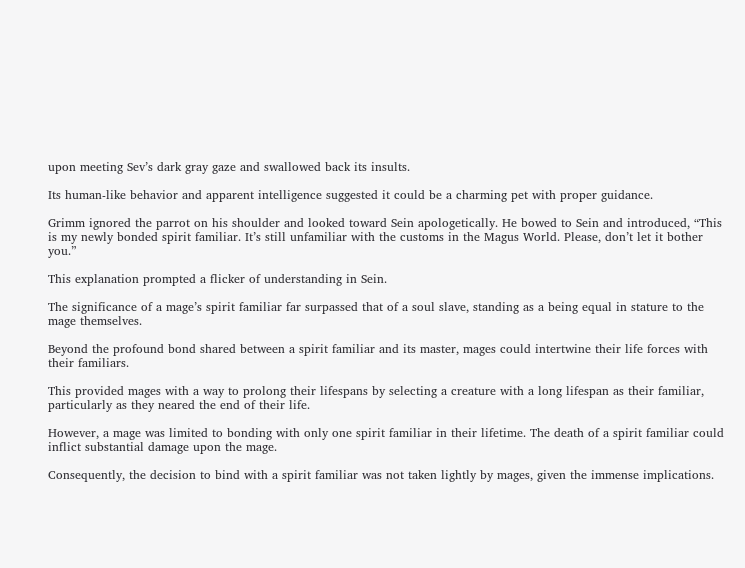upon meeting Sev’s dark gray gaze and swallowed back its insults.

Its human-like behavior and apparent intelligence suggested it could be a charming pet with proper guidance.

Grimm ignored the parrot on his shoulder and looked toward Sein apologetically. He bowed to Sein and introduced, “This is my newly bonded spirit familiar. It’s still unfamiliar with the customs in the Magus World. Please, don’t let it bother you.”

This explanation prompted a flicker of understanding in Sein.

The significance of a mage’s spirit familiar far surpassed that of a soul slave, standing as a being equal in stature to the mage themselves.

Beyond the profound bond shared between a spirit familiar and its master, mages could intertwine their life forces with their familiars.

This provided mages with a way to prolong their lifespans by selecting a creature with a long lifespan as their familiar, particularly as they neared the end of their life.

However, a mage was limited to bonding with only one spirit familiar in their lifetime. The death of a spirit familiar could inflict substantial damage upon the mage.

Consequently, the decision to bind with a spirit familiar was not taken lightly by mages, given the immense implications.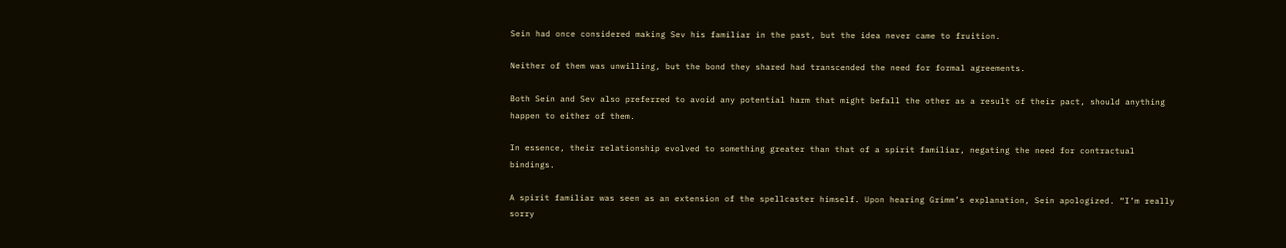Sein had once considered making Sev his familiar in the past, but the idea never came to fruition.

Neither of them was unwilling, but the bond they shared had transcended the need for formal agreements.

Both Sein and Sev also preferred to avoid any potential harm that might befall the other as a result of their pact, should anything happen to either of them.

In essence, their relationship evolved to something greater than that of a spirit familiar, negating the need for contractual bindings.

A spirit familiar was seen as an extension of the spellcaster himself. Upon hearing Grimm’s explanation, Sein apologized. “I’m really sorry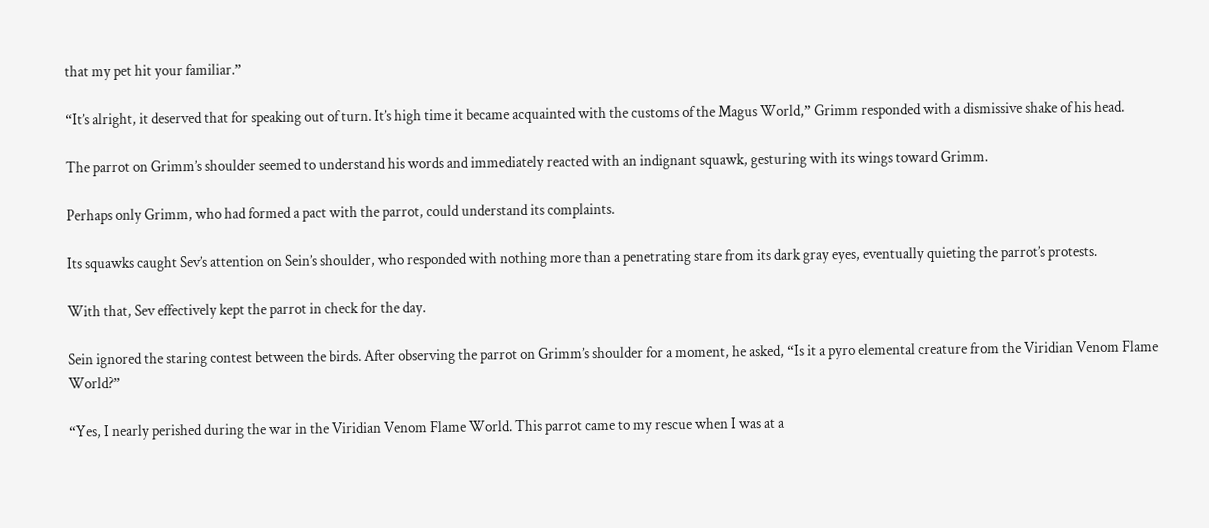that my pet hit your familiar.”

“It’s alright, it deserved that for speaking out of turn. It’s high time it became acquainted with the customs of the Magus World,” Grimm responded with a dismissive shake of his head.

The parrot on Grimm’s shoulder seemed to understand his words and immediately reacted with an indignant squawk, gesturing with its wings toward Grimm.

Perhaps only Grimm, who had formed a pact with the parrot, could understand its complaints.

Its squawks caught Sev’s attention on Sein’s shoulder, who responded with nothing more than a penetrating stare from its dark gray eyes, eventually quieting the parrot’s protests.

With that, Sev effectively kept the parrot in check for the day.

Sein ignored the staring contest between the birds. After observing the parrot on Grimm’s shoulder for a moment, he asked, “Is it a pyro elemental creature from the Viridian Venom Flame World?”

“Yes, I nearly perished during the war in the Viridian Venom Flame World. This parrot came to my rescue when I was at a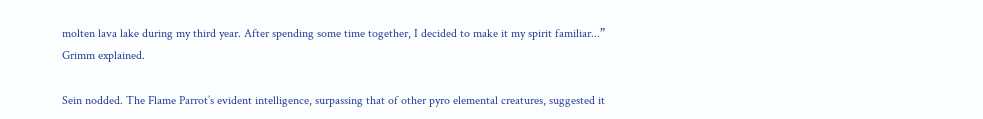molten lava lake during my third year. After spending some time together, I decided to make it my spirit familiar...” Grimm explained.

Sein nodded. The Flame Parrot’s evident intelligence, surpassing that of other pyro elemental creatures, suggested it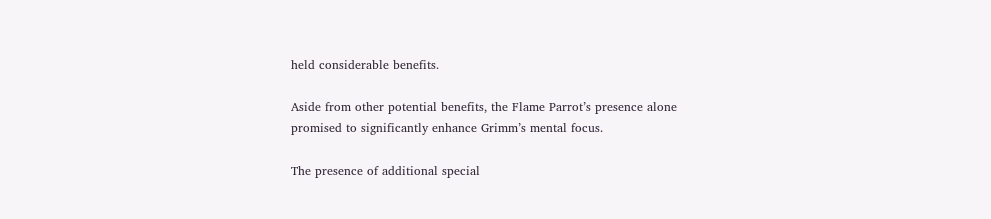held considerable benefits.

Aside from other potential benefits, the Flame Parrot’s presence alone promised to significantly enhance Grimm’s mental focus.

The presence of additional special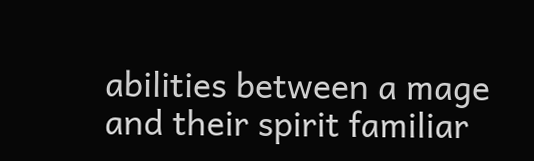abilities between a mage and their spirit familiar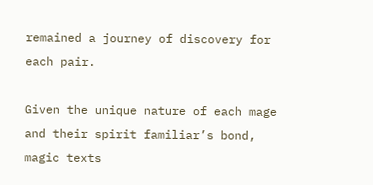remained a journey of discovery for each pair.

Given the unique nature of each mage and their spirit familiar’s bond, magic texts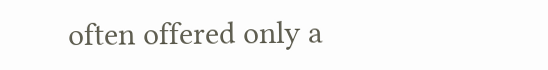often offered only a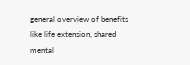general overview of benefits like life extension, shared mental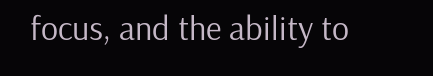focus, and the ability to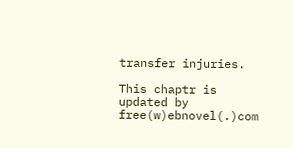transfer injuries.

This chaptr is updated by free(w)ebnovel(.)com